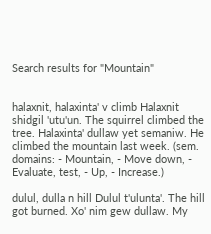Search results for "Mountain"


halaxnit, halaxinta' v climb Halaxnit shidgil 'utu'un. The squirrel climbed the tree. Halaxinta' dullaw yet semaniw. He climbed the mountain last week. (sem. domains: - Mountain, - Move down, - Evaluate, test, - Up, - Increase.)

dulul, dulla n hill Dulul t'ulunta'. The hill got burned. Xo' nim gew dullaw. My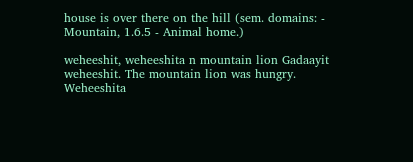house is over there on the hill (sem. domains: - Mountain, 1.6.5 - Animal home.)

weheeshit, weheeshita n mountain lion Gadaayit weheeshit. The mountain lion was hungry. Weheeshita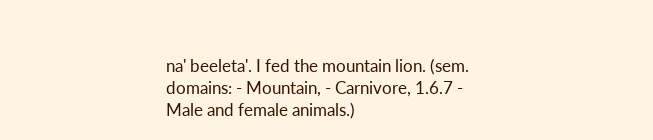na' beeleta'. I fed the mountain lion. (sem. domains: - Mountain, - Carnivore, 1.6.7 - Male and female animals.)